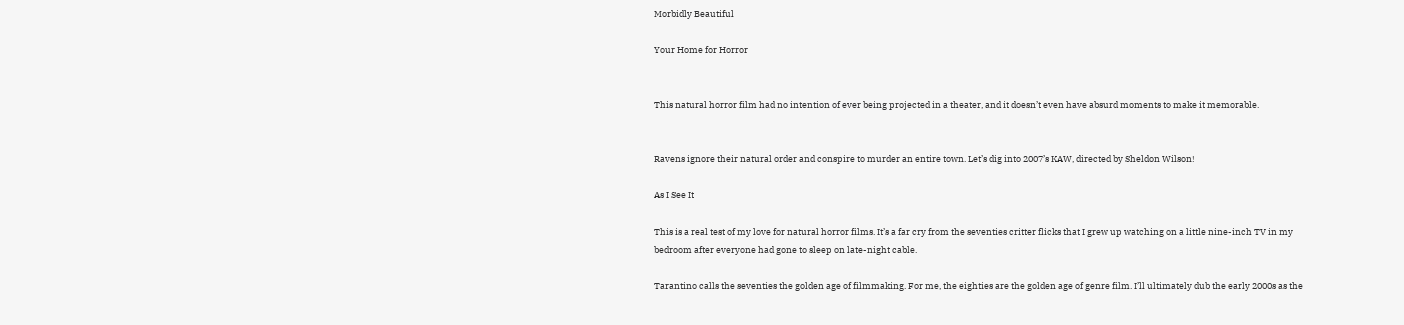Morbidly Beautiful

Your Home for Horror


This natural horror film had no intention of ever being projected in a theater, and it doesn’t even have absurd moments to make it memorable.


Ravens ignore their natural order and conspire to murder an entire town. Let’s dig into 2007’s KAW, directed by Sheldon Wilson!

As I See It

This is a real test of my love for natural horror films. It’s a far cry from the seventies critter flicks that I grew up watching on a little nine-inch TV in my bedroom after everyone had gone to sleep on late-night cable.

Tarantino calls the seventies the golden age of filmmaking. For me, the eighties are the golden age of genre film. I’ll ultimately dub the early 2000s as the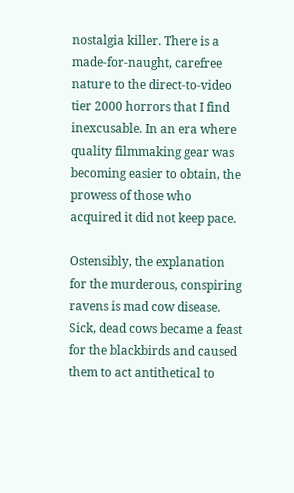nostalgia killer. There is a made-for-naught, carefree nature to the direct-to-video tier 2000 horrors that I find inexcusable. In an era where quality filmmaking gear was becoming easier to obtain, the prowess of those who acquired it did not keep pace.

Ostensibly, the explanation for the murderous, conspiring ravens is mad cow disease. Sick, dead cows became a feast for the blackbirds and caused them to act antithetical to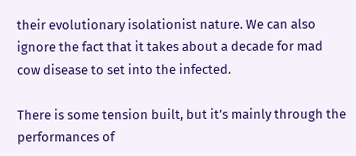their evolutionary isolationist nature. We can also ignore the fact that it takes about a decade for mad cow disease to set into the infected.

There is some tension built, but it’s mainly through the performances of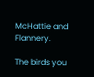McHattie and Flannery.

The birds you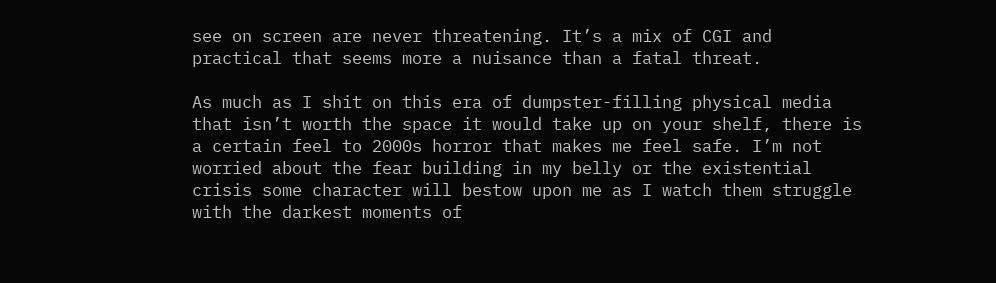see on screen are never threatening. It’s a mix of CGI and practical that seems more a nuisance than a fatal threat.

As much as I shit on this era of dumpster-filling physical media that isn’t worth the space it would take up on your shelf, there is a certain feel to 2000s horror that makes me feel safe. I’m not worried about the fear building in my belly or the existential crisis some character will bestow upon me as I watch them struggle with the darkest moments of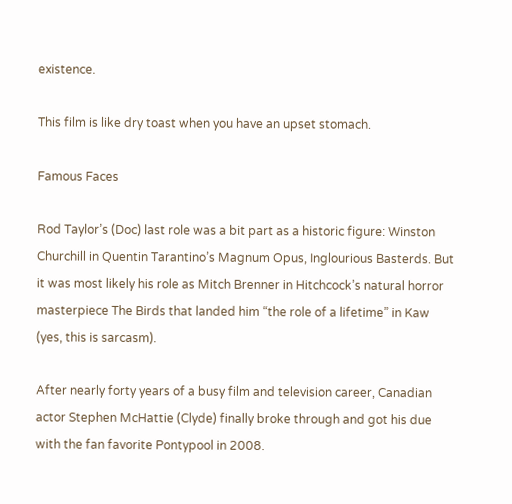existence.

This film is like dry toast when you have an upset stomach.

Famous Faces

Rod Taylor’s (Doc) last role was a bit part as a historic figure: Winston Churchill in Quentin Tarantino’s Magnum Opus, Inglourious Basterds. But it was most likely his role as Mitch Brenner in Hitchcock’s natural horror masterpiece The Birds that landed him “the role of a lifetime” in Kaw (yes, this is sarcasm).

After nearly forty years of a busy film and television career, Canadian actor Stephen McHattie (Clyde) finally broke through and got his due with the fan favorite Pontypool in 2008.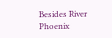Besides River Phoenix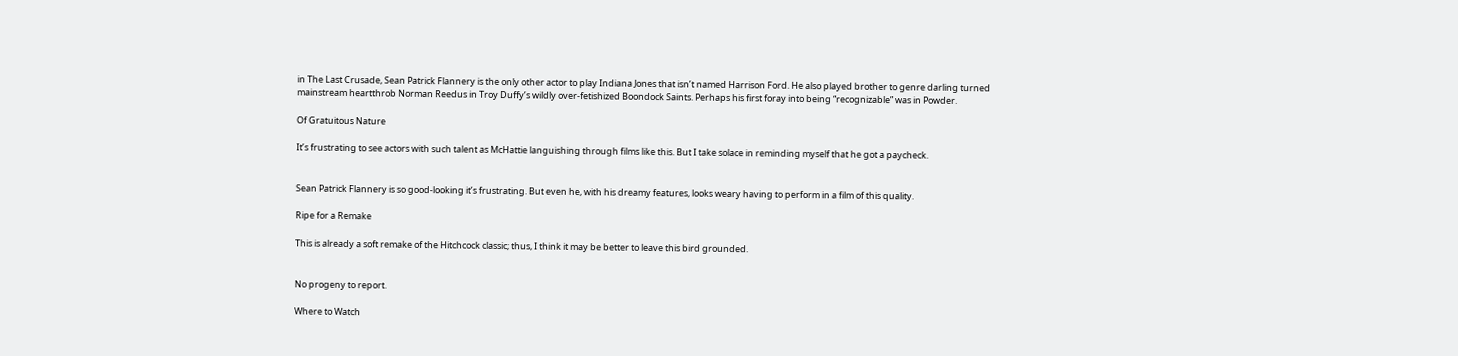in The Last Crusade, Sean Patrick Flannery is the only other actor to play Indiana Jones that isn’t named Harrison Ford. He also played brother to genre darling turned mainstream heartthrob Norman Reedus in Troy Duffy’s wildly over-fetishized Boondock Saints. Perhaps his first foray into being “recognizable” was in Powder.

Of Gratuitous Nature

It’s frustrating to see actors with such talent as McHattie languishing through films like this. But I take solace in reminding myself that he got a paycheck.


Sean Patrick Flannery is so good-looking it’s frustrating. But even he, with his dreamy features, looks weary having to perform in a film of this quality.

Ripe for a Remake

This is already a soft remake of the Hitchcock classic; thus, I think it may be better to leave this bird grounded.


No progeny to report.

Where to Watch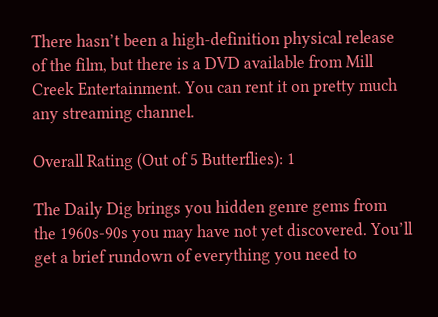There hasn’t been a high-definition physical release of the film, but there is a DVD available from Mill Creek Entertainment. You can rent it on pretty much any streaming channel.

Overall Rating (Out of 5 Butterflies): 1

The Daily Dig brings you hidden genre gems from the 1960s-90s you may have not yet discovered. You’ll get a brief rundown of everything you need to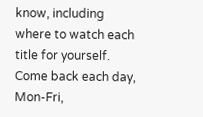know, including where to watch each title for yourself. Come back each day, Mon-Fri,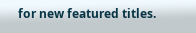for new featured titles.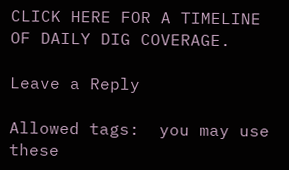CLICK HERE FOR A TIMELINE OF DAILY DIG COVERAGE.

Leave a Reply

Allowed tags:  you may use these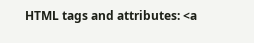HTML tags and attributes: <a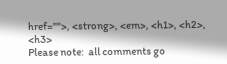href="">, <strong>, <em>, <h1>, <h2>, <h3>
Please note:  all comments go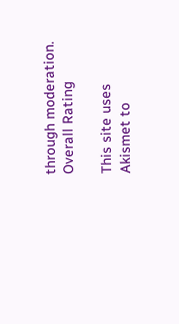through moderation.
Overall Rating

This site uses Akismet to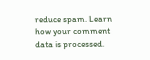reduce spam. Learn how your comment data is processed.